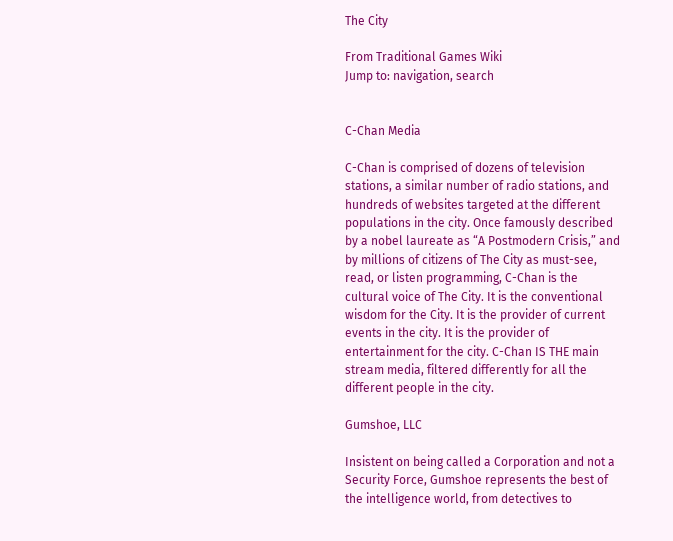The City

From Traditional Games Wiki
Jump to: navigation, search


C-Chan Media

C-Chan is comprised of dozens of television stations, a similar number of radio stations, and hundreds of websites targeted at the different populations in the city. Once famously described by a nobel laureate as “A Postmodern Crisis,” and by millions of citizens of The City as must-see, read, or listen programming, C-Chan is the cultural voice of The City. It is the conventional wisdom for the City. It is the provider of current events in the city. It is the provider of entertainment for the city. C-Chan IS THE main stream media, filtered differently for all the different people in the city.

Gumshoe, LLC

Insistent on being called a Corporation and not a Security Force, Gumshoe represents the best of the intelligence world, from detectives to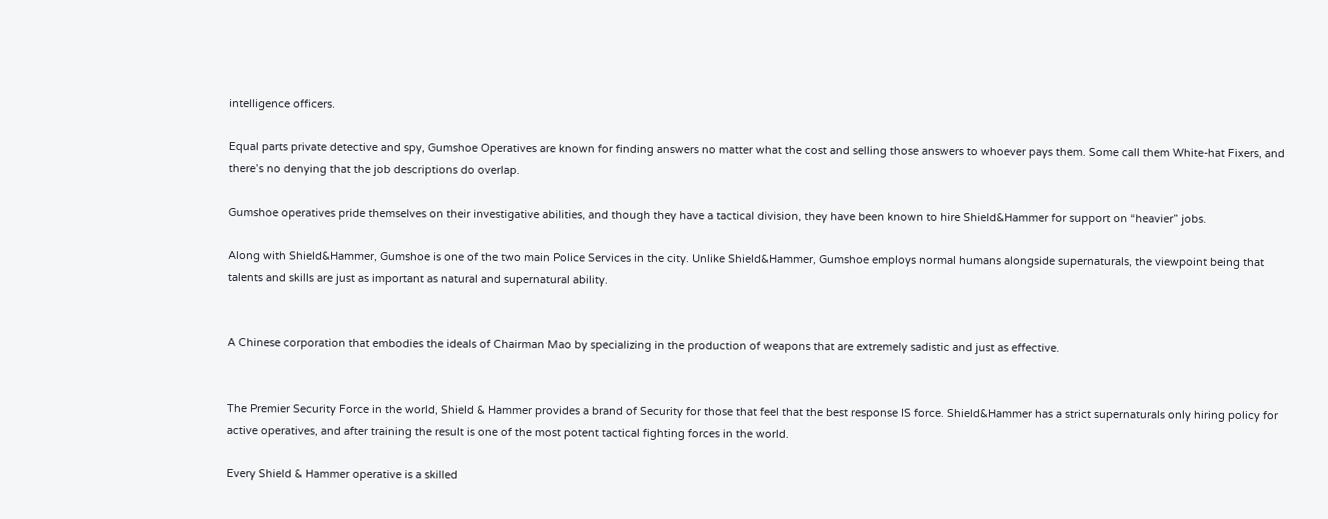intelligence officers.

Equal parts private detective and spy, Gumshoe Operatives are known for finding answers no matter what the cost and selling those answers to whoever pays them. Some call them White-hat Fixers, and there’s no denying that the job descriptions do overlap.

Gumshoe operatives pride themselves on their investigative abilities, and though they have a tactical division, they have been known to hire Shield&Hammer for support on “heavier” jobs.

Along with Shield&Hammer, Gumshoe is one of the two main Police Services in the city. Unlike Shield&Hammer, Gumshoe employs normal humans alongside supernaturals, the viewpoint being that talents and skills are just as important as natural and supernatural ability.


A Chinese corporation that embodies the ideals of Chairman Mao by specializing in the production of weapons that are extremely sadistic and just as effective.


The Premier Security Force in the world, Shield & Hammer provides a brand of Security for those that feel that the best response IS force. Shield&Hammer has a strict supernaturals only hiring policy for active operatives, and after training the result is one of the most potent tactical fighting forces in the world.

Every Shield & Hammer operative is a skilled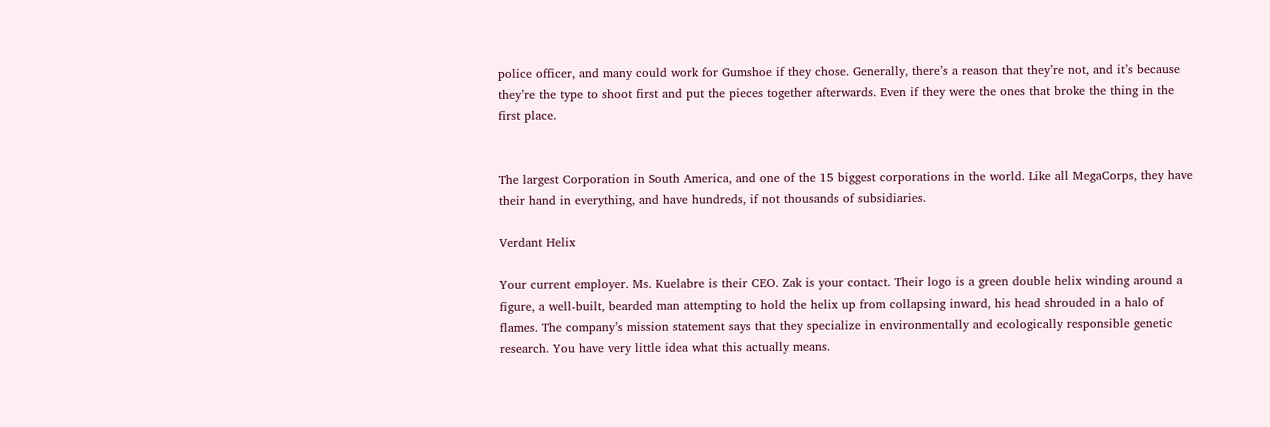police officer, and many could work for Gumshoe if they chose. Generally, there’s a reason that they’re not, and it’s because they’re the type to shoot first and put the pieces together afterwards. Even if they were the ones that broke the thing in the first place.


The largest Corporation in South America, and one of the 15 biggest corporations in the world. Like all MegaCorps, they have their hand in everything, and have hundreds, if not thousands of subsidiaries.

Verdant Helix

Your current employer. Ms. Kuelabre is their CEO. Zak is your contact. Their logo is a green double helix winding around a figure, a well-built, bearded man attempting to hold the helix up from collapsing inward, his head shrouded in a halo of flames. The company’s mission statement says that they specialize in environmentally and ecologically responsible genetic research. You have very little idea what this actually means.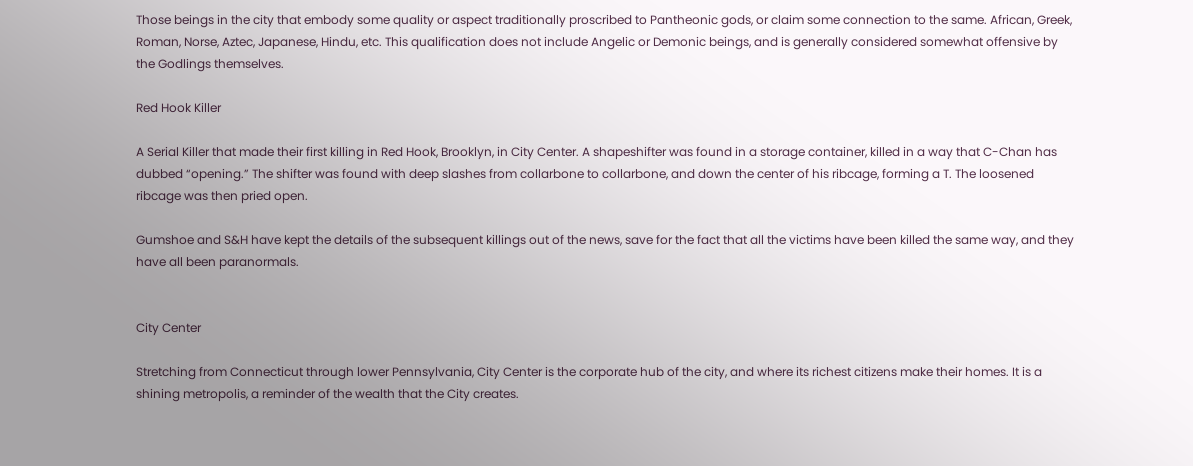Those beings in the city that embody some quality or aspect traditionally proscribed to Pantheonic gods, or claim some connection to the same. African, Greek, Roman, Norse, Aztec, Japanese, Hindu, etc. This qualification does not include Angelic or Demonic beings, and is generally considered somewhat offensive by the Godlings themselves.

Red Hook Killer

A Serial Killer that made their first killing in Red Hook, Brooklyn, in City Center. A shapeshifter was found in a storage container, killed in a way that C-Chan has dubbed “opening.” The shifter was found with deep slashes from collarbone to collarbone, and down the center of his ribcage, forming a T. The loosened ribcage was then pried open.

Gumshoe and S&H have kept the details of the subsequent killings out of the news, save for the fact that all the victims have been killed the same way, and they have all been paranormals.


City Center

Stretching from Connecticut through lower Pennsylvania, City Center is the corporate hub of the city, and where its richest citizens make their homes. It is a shining metropolis, a reminder of the wealth that the City creates.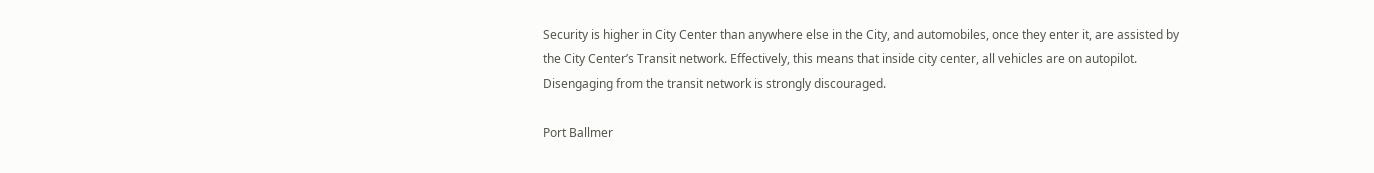Security is higher in City Center than anywhere else in the City, and automobiles, once they enter it, are assisted by the City Center’s Transit network. Effectively, this means that inside city center, all vehicles are on autopilot. Disengaging from the transit network is strongly discouraged.

Port Ballmer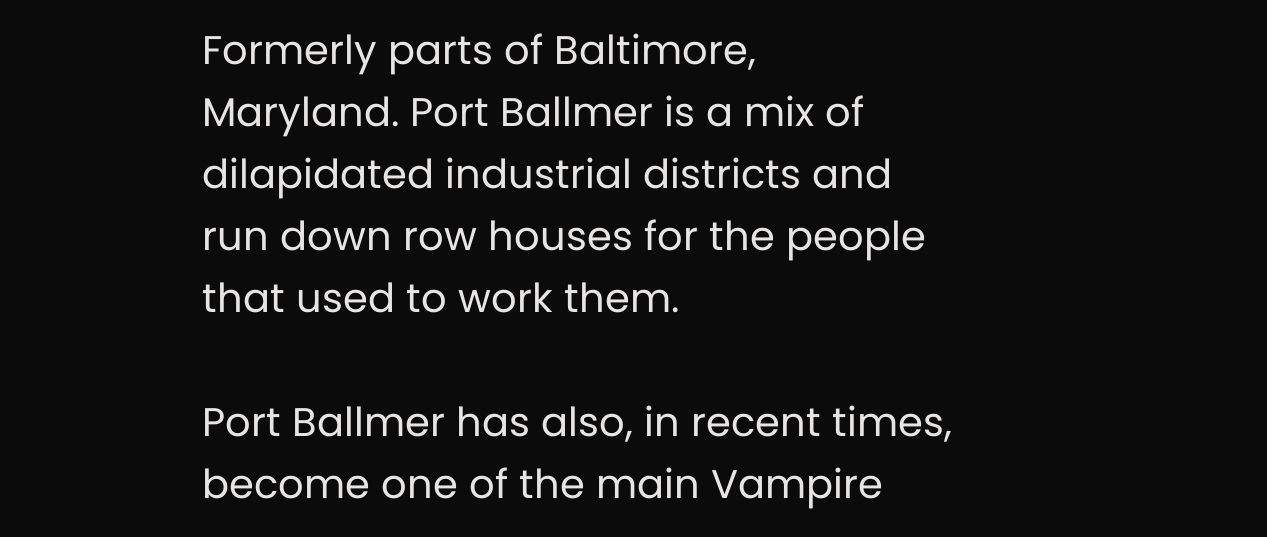Formerly parts of Baltimore, Maryland. Port Ballmer is a mix of dilapidated industrial districts and run down row houses for the people that used to work them.

Port Ballmer has also, in recent times, become one of the main Vampire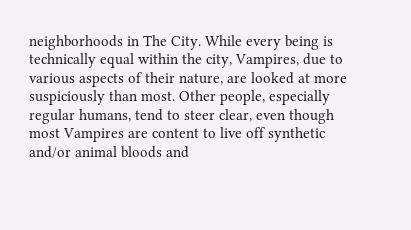neighborhoods in The City. While every being is technically equal within the city, Vampires, due to various aspects of their nature, are looked at more suspiciously than most. Other people, especially regular humans, tend to steer clear, even though most Vampires are content to live off synthetic and/or animal bloods and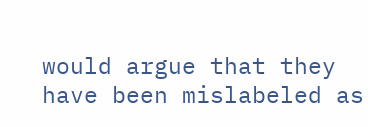would argue that they have been mislabeled as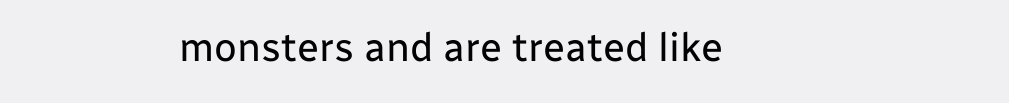monsters and are treated like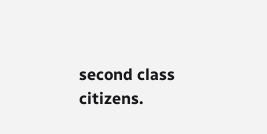second class citizens.